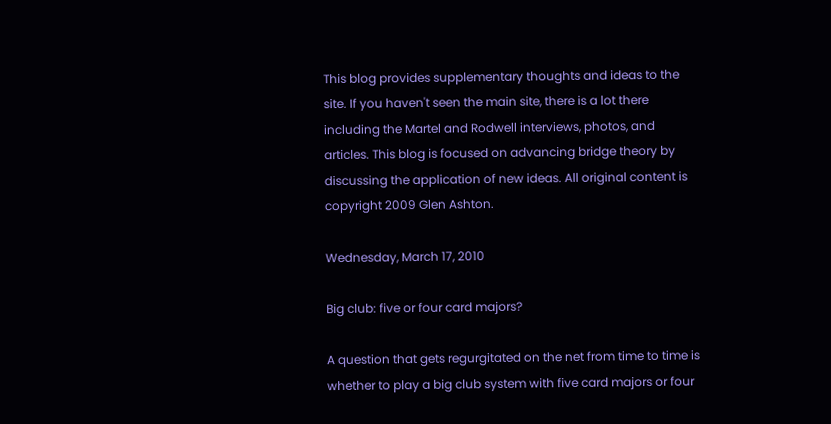This blog provides supplementary thoughts and ideas to the site. If you haven't seen the main site, there is a lot there including the Martel and Rodwell interviews, photos, and articles. This blog is focused on advancing bridge theory by discussing the application of new ideas. All original content is copyright 2009 Glen Ashton.

Wednesday, March 17, 2010

Big club: five or four card majors?

A question that gets regurgitated on the net from time to time is whether to play a big club system with five card majors or four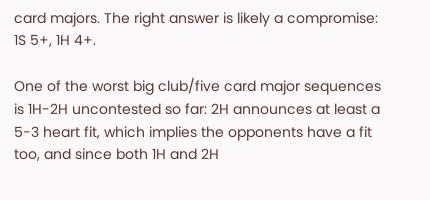card majors. The right answer is likely a compromise: 1S 5+, 1H 4+.

One of the worst big club/five card major sequences is 1H-2H uncontested so far: 2H announces at least a 5-3 heart fit, which implies the opponents have a fit too, and since both 1H and 2H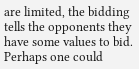are limited, the bidding tells the opponents they have some values to bid. Perhaps one could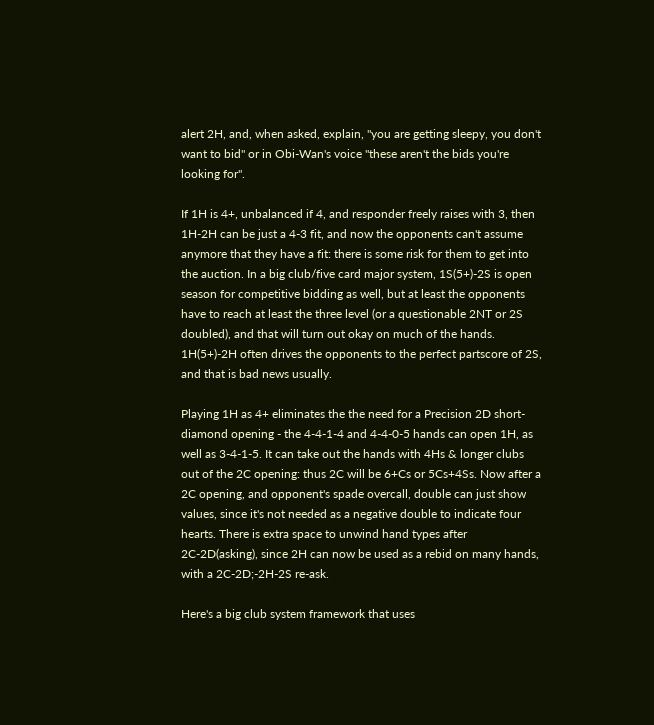alert 2H, and, when asked, explain, "you are getting sleepy, you don't want to bid" or in Obi-Wan's voice "these aren't the bids you're looking for".

If 1H is 4+, unbalanced if 4, and responder freely raises with 3, then 1H-2H can be just a 4-3 fit, and now the opponents can't assume anymore that they have a fit: there is some risk for them to get into the auction. In a big club/five card major system, 1S(5+)-2S is open season for competitive bidding as well, but at least the opponents have to reach at least the three level (or a questionable 2NT or 2S doubled), and that will turn out okay on much of the hands. 1H(5+)-2H often drives the opponents to the perfect partscore of 2S, and that is bad news usually.

Playing 1H as 4+ eliminates the the need for a Precision 2D short-diamond opening - the 4-4-1-4 and 4-4-0-5 hands can open 1H, as well as 3-4-1-5. It can take out the hands with 4Hs & longer clubs out of the 2C opening: thus 2C will be 6+Cs or 5Cs+4Ss. Now after a 2C opening, and opponent's spade overcall, double can just show values, since it's not needed as a negative double to indicate four hearts. There is extra space to unwind hand types after 2C-2D(asking), since 2H can now be used as a rebid on many hands, with a 2C-2D;-2H-2S re-ask.

Here's a big club system framework that uses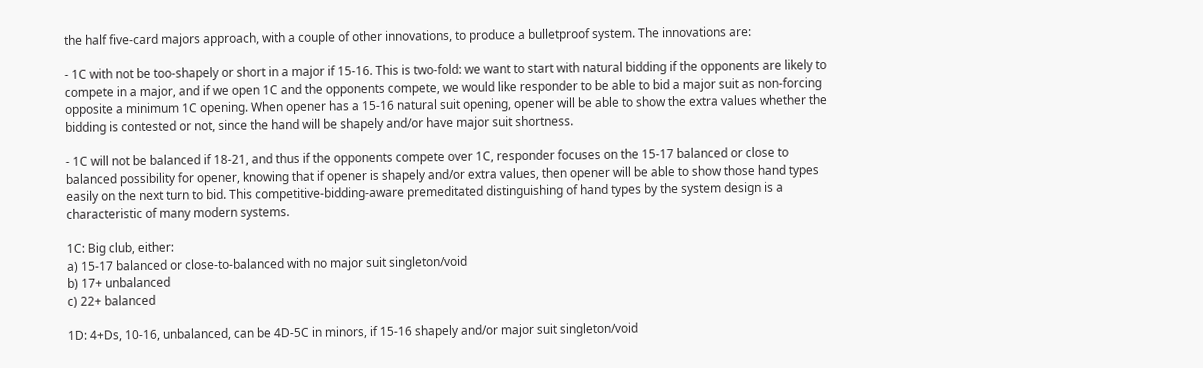the half five-card majors approach, with a couple of other innovations, to produce a bulletproof system. The innovations are:

- 1C with not be too-shapely or short in a major if 15-16. This is two-fold: we want to start with natural bidding if the opponents are likely to compete in a major, and if we open 1C and the opponents compete, we would like responder to be able to bid a major suit as non-forcing opposite a minimum 1C opening. When opener has a 15-16 natural suit opening, opener will be able to show the extra values whether the bidding is contested or not, since the hand will be shapely and/or have major suit shortness.

- 1C will not be balanced if 18-21, and thus if the opponents compete over 1C, responder focuses on the 15-17 balanced or close to balanced possibility for opener, knowing that if opener is shapely and/or extra values, then opener will be able to show those hand types easily on the next turn to bid. This competitive-bidding-aware premeditated distinguishing of hand types by the system design is a characteristic of many modern systems.

1C: Big club, either:
a) 15-17 balanced or close-to-balanced with no major suit singleton/void
b) 17+ unbalanced
c) 22+ balanced

1D: 4+Ds, 10-16, unbalanced, can be 4D-5C in minors, if 15-16 shapely and/or major suit singleton/void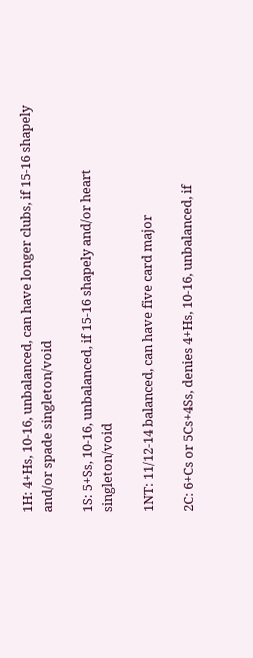1H: 4+Hs, 10-16, unbalanced, can have longer clubs, if 15-16 shapely and/or spade singleton/void

1S: 5+Ss, 10-16, unbalanced, if 15-16 shapely and/or heart singleton/void

1NT: 11/12-14 balanced, can have five card major

2C: 6+Cs or 5Cs+4Ss, denies 4+Hs, 10-16, unbalanced, if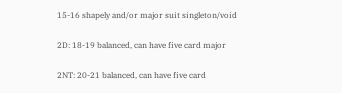15-16 shapely and/or major suit singleton/void

2D: 18-19 balanced, can have five card major

2NT: 20-21 balanced, can have five card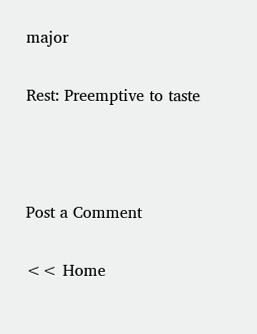major

Rest: Preemptive to taste



Post a Comment

<< Home